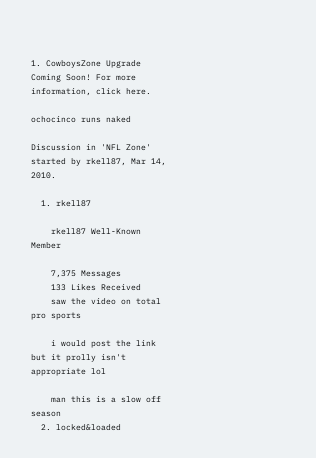1. CowboysZone Upgrade Coming Soon! For more information, click here.

ochocinco runs naked

Discussion in 'NFL Zone' started by rkell87, Mar 14, 2010.

  1. rkell87

    rkell87 Well-Known Member

    7,375 Messages
    133 Likes Received
    saw the video on total pro sports

    i would post the link but it prolly isn't appropriate lol

    man this is a slow off season
  2. locked&loaded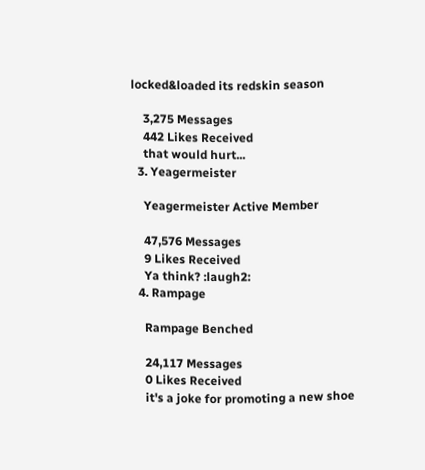locked&loaded its redskin season

    3,275 Messages
    442 Likes Received
    that would hurt...
  3. Yeagermeister

    Yeagermeister Active Member

    47,576 Messages
    9 Likes Received
    Ya think? :laugh2:
  4. Rampage

    Rampage Benched

    24,117 Messages
    0 Likes Received
    it's a joke for promoting a new shoe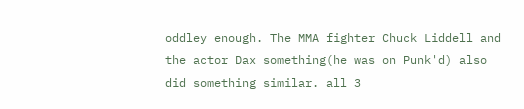oddley enough. The MMA fighter Chuck Liddell and the actor Dax something(he was on Punk'd) also did something similar. all 3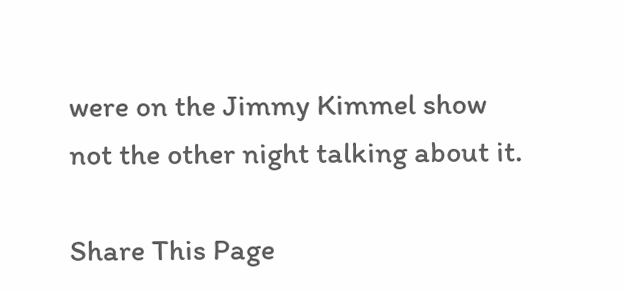were on the Jimmy Kimmel show not the other night talking about it.

Share This Page